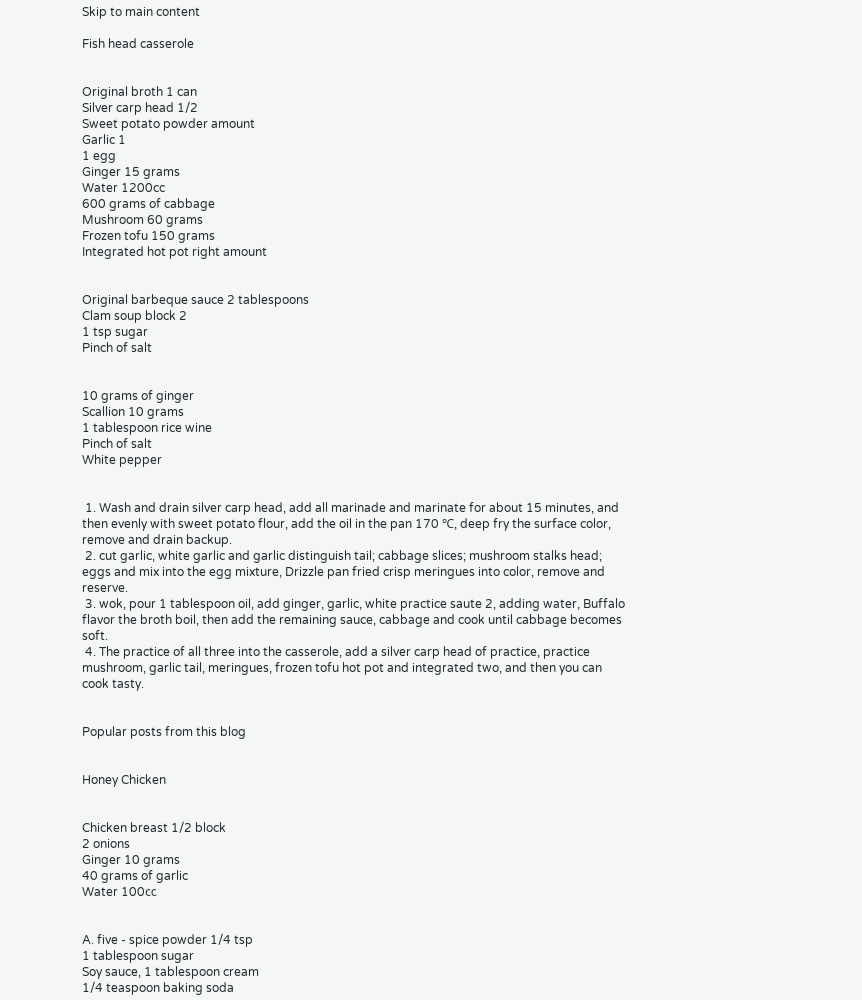Skip to main content

Fish head casserole


Original broth 1 can
Silver carp head 1/2
Sweet potato powder amount
Garlic 1
1 egg
Ginger 15 grams
Water 1200cc
600 grams of cabbage
Mushroom 60 grams
Frozen tofu 150 grams
Integrated hot pot right amount


Original barbeque sauce 2 tablespoons
Clam soup block 2
1 tsp sugar
Pinch of salt


10 grams of ginger
Scallion 10 grams
1 tablespoon rice wine
Pinch of salt
White pepper


 1. Wash and drain silver carp head, add all marinade and marinate for about 15 minutes, and then evenly with sweet potato flour, add the oil in the pan 170 ℃, deep fry the surface color, remove and drain backup.
 2. cut garlic, white garlic and garlic distinguish tail; cabbage slices; mushroom stalks head; eggs and mix into the egg mixture, Drizzle pan fried crisp meringues into color, remove and reserve.
 3. wok, pour 1 tablespoon oil, add ginger, garlic, white practice saute 2, adding water, Buffalo flavor the broth boil, then add the remaining sauce, cabbage and cook until cabbage becomes soft.
 4. The practice of all three into the casserole, add a silver carp head of practice, practice mushroom, garlic tail, meringues, frozen tofu hot pot and integrated two, and then you can cook tasty.


Popular posts from this blog


Honey Chicken


Chicken breast 1/2 block
2 onions
Ginger 10 grams
40 grams of garlic
Water 100㏄


A. five - spice powder 1/4 tsp
1 tablespoon sugar
Soy sauce, 1 tablespoon cream
1/4 teaspoon baking soda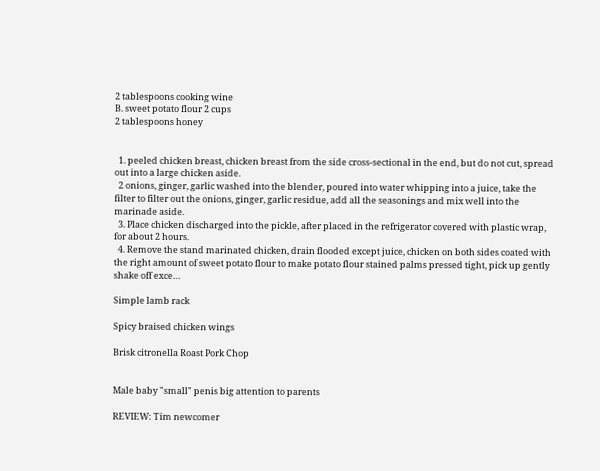2 tablespoons cooking wine
B. sweet potato flour 2 cups
2 tablespoons honey


  1. peeled chicken breast, chicken breast from the side cross-sectional in the end, but do not cut, spread out into a large chicken aside.
  2 onions, ginger, garlic washed into the blender, poured into water whipping into a juice, take the filter to filter out the onions, ginger, garlic residue, add all the seasonings and mix well into the marinade aside.
  3. Place chicken discharged into the pickle, after placed in the refrigerator covered with plastic wrap, for about 2 hours.
  4. Remove the stand marinated chicken, drain flooded except juice, chicken on both sides coated with the right amount of sweet potato flour to make potato flour stained palms pressed tight, pick up gently shake off exce…

Simple lamb rack

Spicy braised chicken wings

Brisk citronella Roast Pork Chop


Male baby "small" penis big attention to parents

REVIEW: Tim newcomer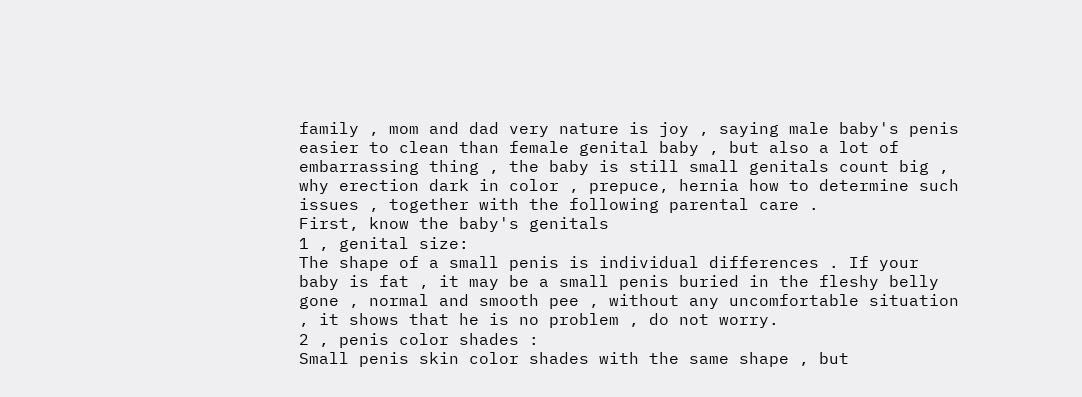family , mom and dad very nature is joy , saying male baby's penis easier to clean than female genital baby , but also a lot of embarrassing thing , the baby is still small genitals count big , why erection dark in color , prepuce, hernia how to determine such issues , together with the following parental care .
First, know the baby's genitals
1 , genital size:
The shape of a small penis is individual differences . If your baby is fat , it may be a small penis buried in the fleshy belly gone , normal and smooth pee , without any uncomfortable situation , it shows that he is no problem , do not worry.
2 , penis color shades :
Small penis skin color shades with the same shape , but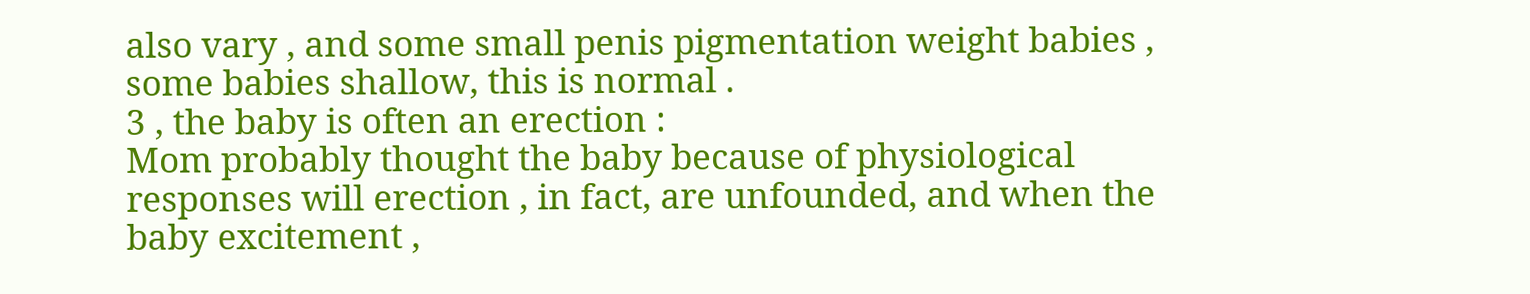also vary , and some small penis pigmentation weight babies , some babies shallow, this is normal .
3 , the baby is often an erection :
Mom probably thought the baby because of physiological responses will erection , in fact, are unfounded, and when the baby excitement ,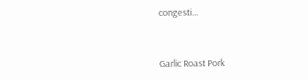congesti…


Garlic Roast Pork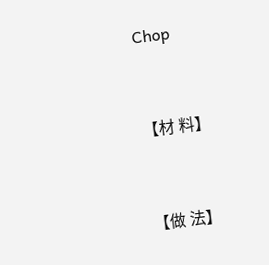Chop


【材 料】


【做 法】